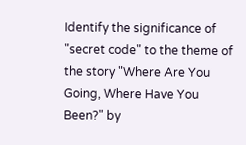Identify the significance of "secret code" to the theme of the story "Where Are You Going, Where Have You Been?" by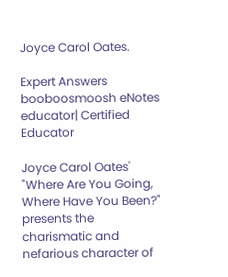Joyce Carol Oates.

Expert Answers
booboosmoosh eNotes educator| Certified Educator

Joyce Carol Oates' "Where Are You Going, Where Have You Been?" presents the charismatic and nefarious character of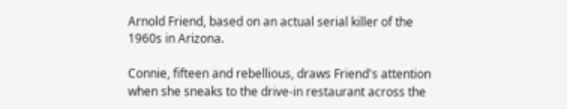Arnold Friend, based on an actual serial killer of the 1960s in Arizona.

Connie, fifteen and rebellious, draws Friend's attention when she sneaks to the drive-in restaurant across the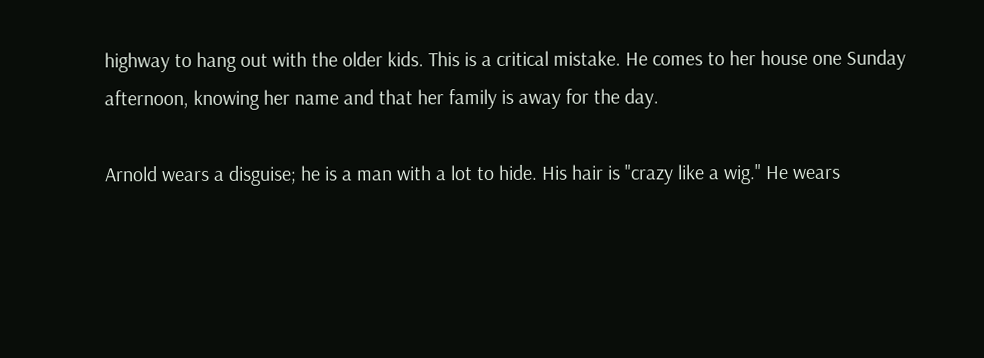highway to hang out with the older kids. This is a critical mistake. He comes to her house one Sunday afternoon, knowing her name and that her family is away for the day.

Arnold wears a disguise; he is a man with a lot to hide. His hair is "crazy like a wig." He wears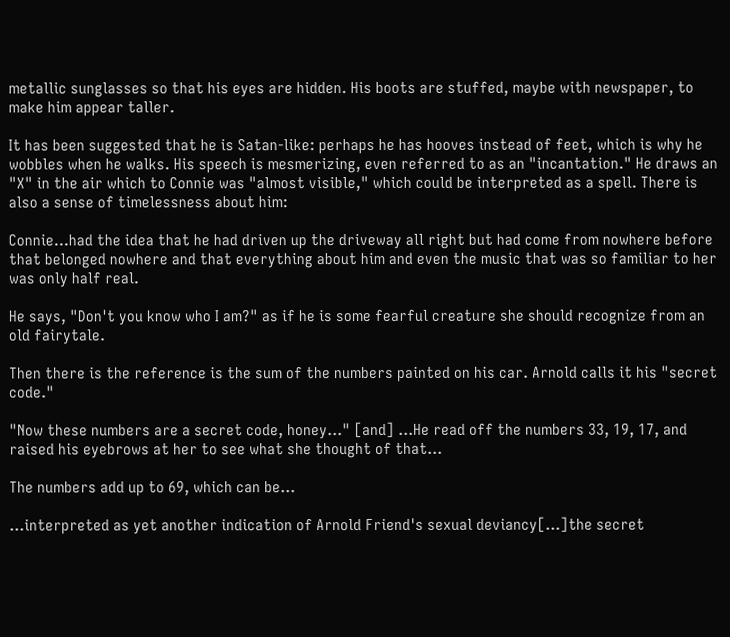metallic sunglasses so that his eyes are hidden. His boots are stuffed, maybe with newspaper, to make him appear taller.

It has been suggested that he is Satan-like: perhaps he has hooves instead of feet, which is why he wobbles when he walks. His speech is mesmerizing, even referred to as an "incantation." He draws an "X" in the air which to Connie was "almost visible," which could be interpreted as a spell. There is also a sense of timelessness about him:

Connie...had the idea that he had driven up the driveway all right but had come from nowhere before that belonged nowhere and that everything about him and even the music that was so familiar to her was only half real.

He says, "Don't you know who I am?" as if he is some fearful creature she should recognize from an old fairytale.

Then there is the reference is the sum of the numbers painted on his car. Arnold calls it his "secret code."

"Now these numbers are a secret code, honey..." [and] ...He read off the numbers 33, 19, 17, and raised his eyebrows at her to see what she thought of that...

The numbers add up to 69, which can be...

...interpreted as yet another indication of Arnold Friend's sexual deviancy[...]the secret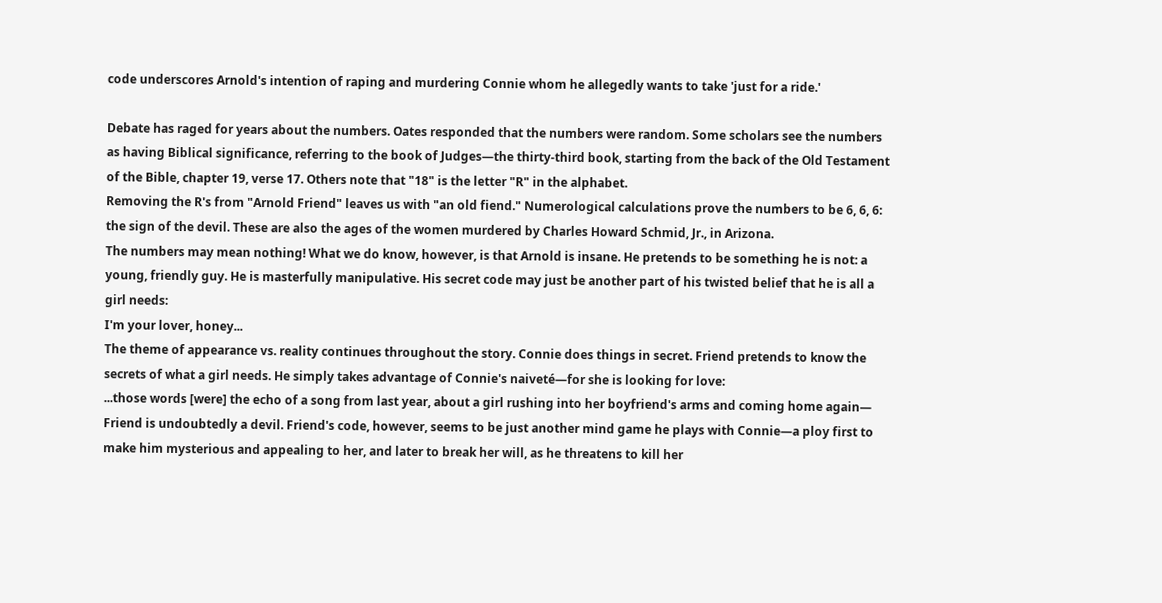code underscores Arnold's intention of raping and murdering Connie whom he allegedly wants to take 'just for a ride.'

Debate has raged for years about the numbers. Oates responded that the numbers were random. Some scholars see the numbers as having Biblical significance, referring to the book of Judges—the thirty-third book, starting from the back of the Old Testament of the Bible, chapter 19, verse 17. Others note that "18" is the letter "R" in the alphabet.
Removing the R's from "Arnold Friend" leaves us with "an old fiend." Numerological calculations prove the numbers to be 6, 6, 6: the sign of the devil. These are also the ages of the women murdered by Charles Howard Schmid, Jr., in Arizona.
The numbers may mean nothing! What we do know, however, is that Arnold is insane. He pretends to be something he is not: a young, friendly guy. He is masterfully manipulative. His secret code may just be another part of his twisted belief that he is all a girl needs:
I'm your lover, honey...
The theme of appearance vs. reality continues throughout the story. Connie does things in secret. Friend pretends to know the secrets of what a girl needs. He simply takes advantage of Connie's naiveté—for she is looking for love:
...those words [were] the echo of a song from last year, about a girl rushing into her boyfriend's arms and coming home again—
Friend is undoubtedly a devil. Friend's code, however, seems to be just another mind game he plays with Connie—a ploy first to make him mysterious and appealing to her, and later to break her will, as he threatens to kill her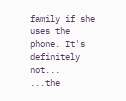family if she uses the phone. It's definitely not...
...the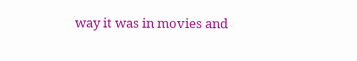way it was in movies and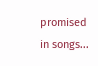promised in songs...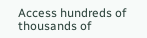Access hundreds of thousands of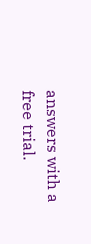answers with a free trial.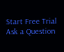Start Free Trial
Ask a Question